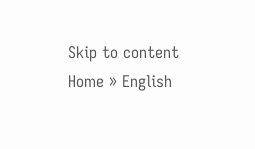Skip to content
Home » English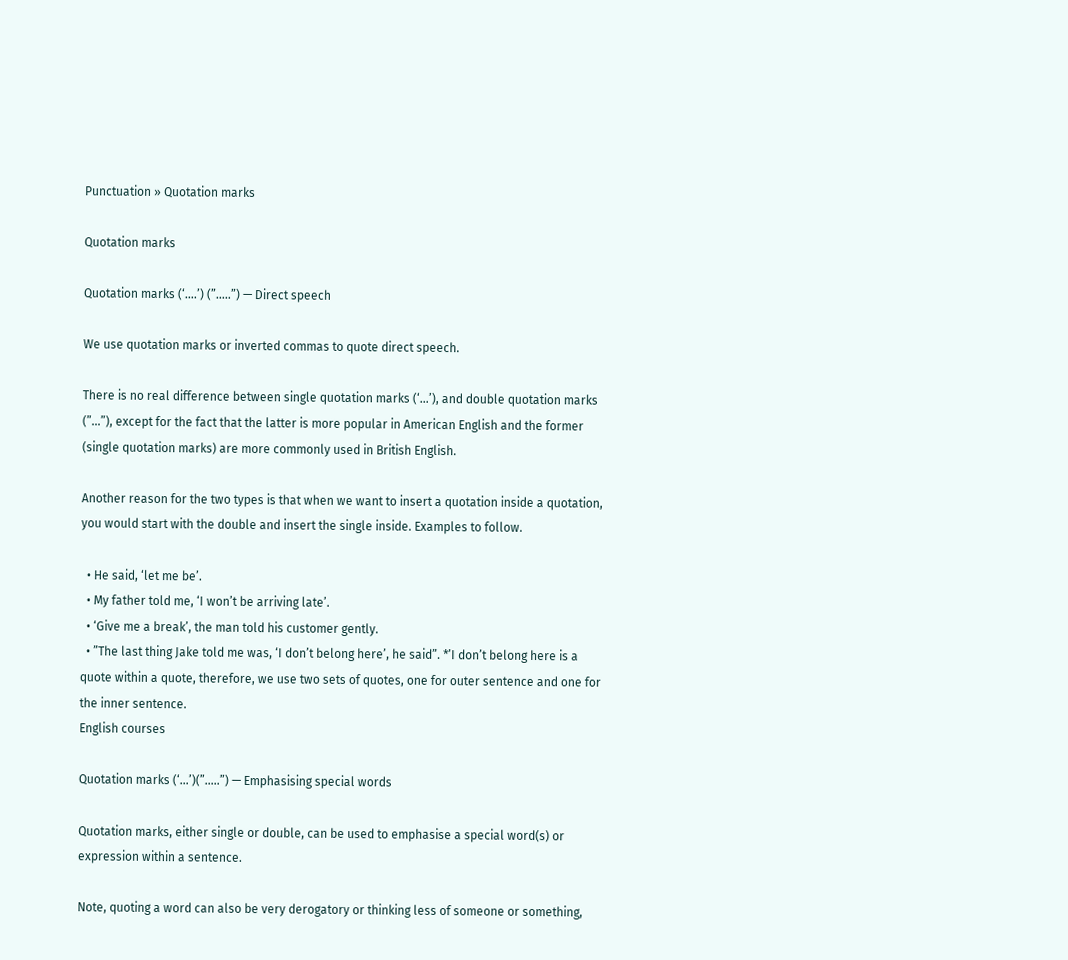Punctuation » Quotation marks

Quotation marks

Quotation marks (‘….’) (”…..”) — Direct speech

We use quotation marks or inverted commas to quote direct speech.

There is no real difference between single quotation marks (‘…’), and double quotation marks (”…”), except for the fact that the latter is more popular in American English and the former (single quotation marks) are more commonly used in British English.

Another reason for the two types is that when we want to insert a quotation inside a quotation, you would start with the double and insert the single inside. Examples to follow.

  • He said, ‘let me be’.
  • My father told me, ‘I won’t be arriving late’.
  • ‘Give me a break’, the man told his customer gently.
  • ”The last thing Jake told me was, ‘I don’t belong here’, he said”. *’I don’t belong here is a quote within a quote, therefore, we use two sets of quotes, one for outer sentence and one for the inner sentence.
English courses

Quotation marks (‘…’)(”…..”) — Emphasising special words

Quotation marks, either single or double, can be used to emphasise a special word(s) or expression within a sentence.

Note, quoting a word can also be very derogatory or thinking less of someone or something,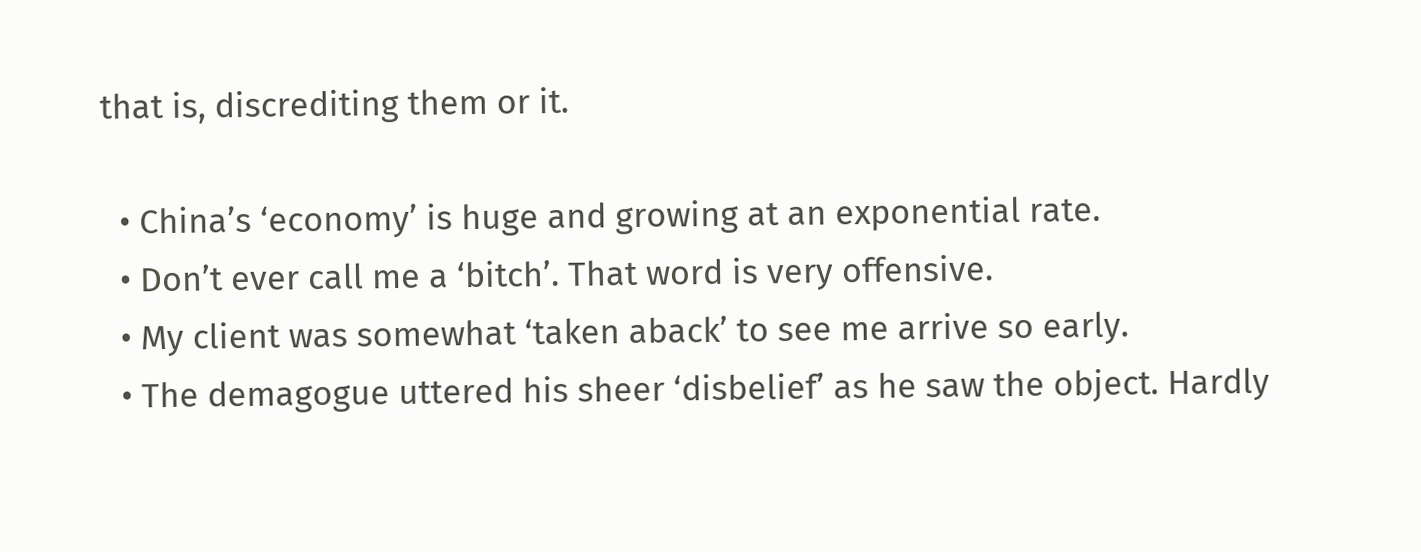that is, discrediting them or it.

  • China’s ‘economy’ is huge and growing at an exponential rate.
  • Don’t ever call me a ‘bitch’. That word is very offensive.
  • My client was somewhat ‘taken aback’ to see me arrive so early.
  • The demagogue uttered his sheer ‘disbelief’ as he saw the object. Hardly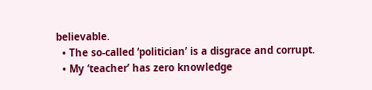believable.
  • The so-called ‘politician’ is a disgrace and corrupt.
  • My ‘teacher’ has zero knowledge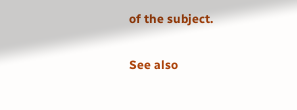of the subject.

See also